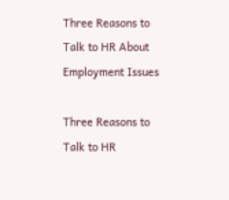Three Reasons to Talk to HR About Employment Issues

Three Reasons to Talk to HR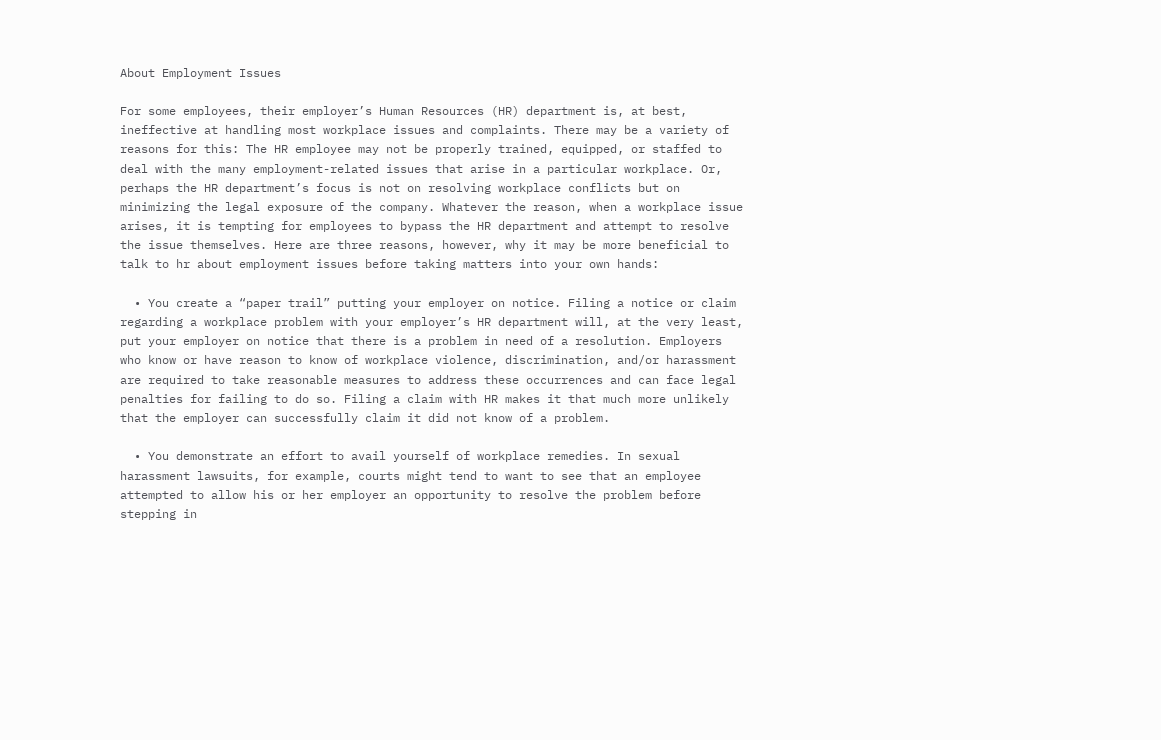About Employment Issues

For some employees, their employer’s Human Resources (HR) department is, at best, ineffective at handling most workplace issues and complaints. There may be a variety of reasons for this: The HR employee may not be properly trained, equipped, or staffed to deal with the many employment-related issues that arise in a particular workplace. Or, perhaps the HR department’s focus is not on resolving workplace conflicts but on minimizing the legal exposure of the company. Whatever the reason, when a workplace issue arises, it is tempting for employees to bypass the HR department and attempt to resolve the issue themselves. Here are three reasons, however, why it may be more beneficial to talk to hr about employment issues before taking matters into your own hands:

  • You create a “paper trail” putting your employer on notice. Filing a notice or claim regarding a workplace problem with your employer’s HR department will, at the very least, put your employer on notice that there is a problem in need of a resolution. Employers who know or have reason to know of workplace violence, discrimination, and/or harassment are required to take reasonable measures to address these occurrences and can face legal penalties for failing to do so. Filing a claim with HR makes it that much more unlikely that the employer can successfully claim it did not know of a problem.

  • You demonstrate an effort to avail yourself of workplace remedies. In sexual harassment lawsuits, for example, courts might tend to want to see that an employee attempted to allow his or her employer an opportunity to resolve the problem before stepping in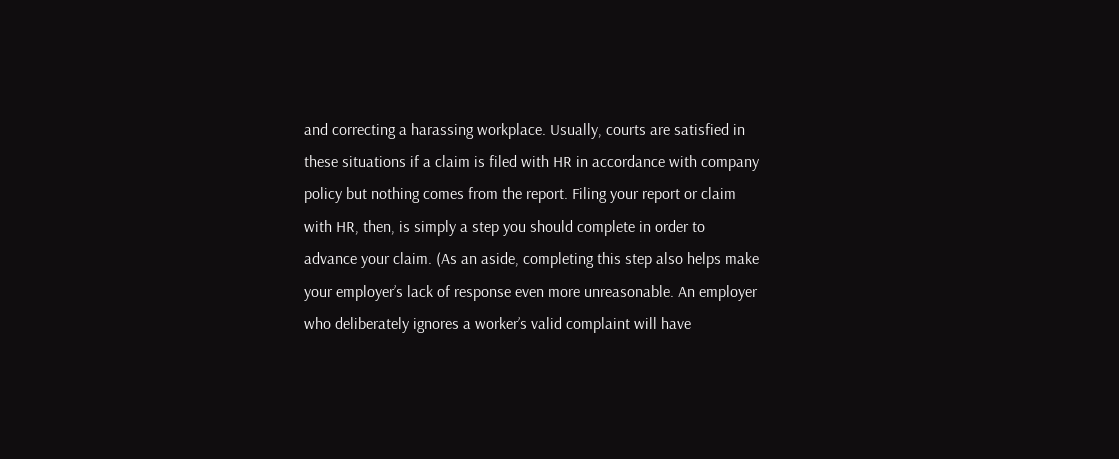and correcting a harassing workplace. Usually, courts are satisfied in these situations if a claim is filed with HR in accordance with company policy but nothing comes from the report. Filing your report or claim with HR, then, is simply a step you should complete in order to advance your claim. (As an aside, completing this step also helps make your employer’s lack of response even more unreasonable. An employer who deliberately ignores a worker’s valid complaint will have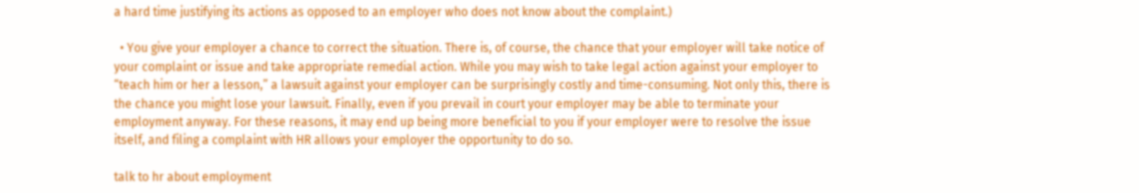a hard time justifying its actions as opposed to an employer who does not know about the complaint.)

  • You give your employer a chance to correct the situation. There is, of course, the chance that your employer will take notice of your complaint or issue and take appropriate remedial action. While you may wish to take legal action against your employer to “teach him or her a lesson,” a lawsuit against your employer can be surprisingly costly and time-consuming. Not only this, there is the chance you might lose your lawsuit. Finally, even if you prevail in court your employer may be able to terminate your employment anyway. For these reasons, it may end up being more beneficial to you if your employer were to resolve the issue itself, and filing a complaint with HR allows your employer the opportunity to do so.

talk to hr about employment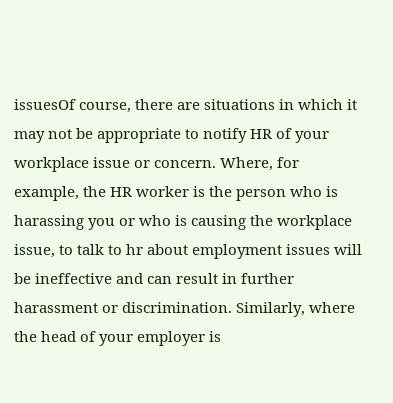issuesOf course, there are situations in which it may not be appropriate to notify HR of your workplace issue or concern. Where, for example, the HR worker is the person who is harassing you or who is causing the workplace issue, to talk to hr about employment issues will be ineffective and can result in further harassment or discrimination. Similarly, where the head of your employer is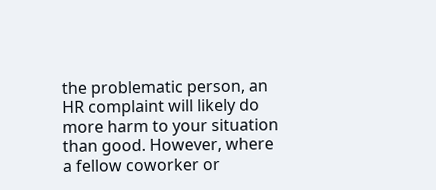the problematic person, an HR complaint will likely do more harm to your situation than good. However, where a fellow coworker or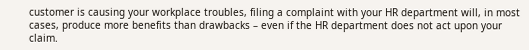customer is causing your workplace troubles, filing a complaint with your HR department will, in most cases, produce more benefits than drawbacks – even if the HR department does not act upon your claim.